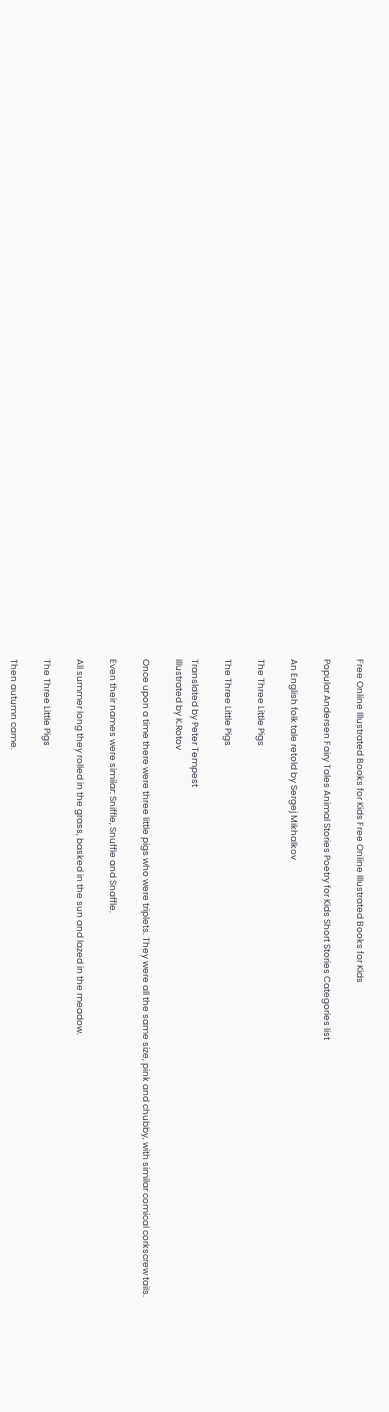Free Online Illustrated Books for Kids Free Online Illustrated Books for Kids

Popular Andersen Fairy Tales Animal Stories Poetry for Kids Short Stories Categories list

An English folk tale retold by Sergej Mikhalkov

The Three Little Pigs

The Three Little Pigs

Translated by Peter Tempest
Illustrated by K.Rotov

Once upon a time there were three little pigs who were triplets. They were all the same size, pink and chubby, with similar comical corkscrew tails.

Even their names were similar: Sniffle, Snuffle and Snaffle.

All summer long they rolled in the grass, basked in the sun and lazed in the meadow.

The Three Little Pigs

Then autumn came.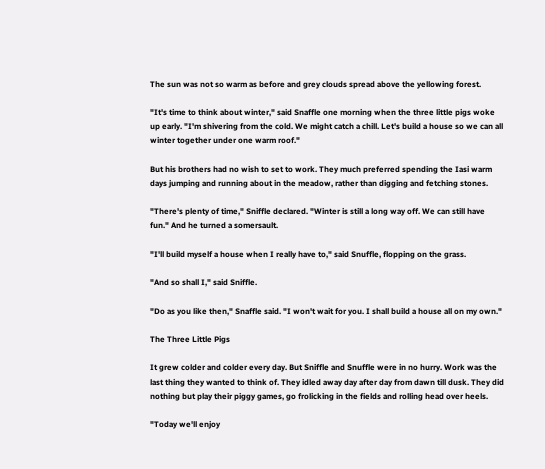The sun was not so warm as before and grey clouds spread above the yellowing forest.

"It's time to think about winter," said Snaffle one morning when the three little pigs woke up early. "I'm shivering from the cold. We might catch a chill. Let's build a house so we can all winter together under one warm roof."

But his brothers had no wish to set to work. They much preferred spending the Iasi warm days jumping and running about in the meadow, rather than digging and fetching stones.

"There's plenty of time," Sniffle declared. "Winter is still a long way off. We can still have fun." And he turned a somersault.

"I'll build myself a house when I really have to," said Snuffle, flopping on the grass.

"And so shall I," said Sniffle.

"Do as you like then," Snaffle said. "I won't wait for you. I shall build a house all on my own."

The Three Little Pigs

It grew colder and colder every day. But Sniffle and Snuffle were in no hurry. Work was the last thing they wanted to think of. They idled away day after day from dawn till dusk. They did nothing but play their piggy games, go frolicking in the fields and rolling head over heels.

"Today we'll enjoy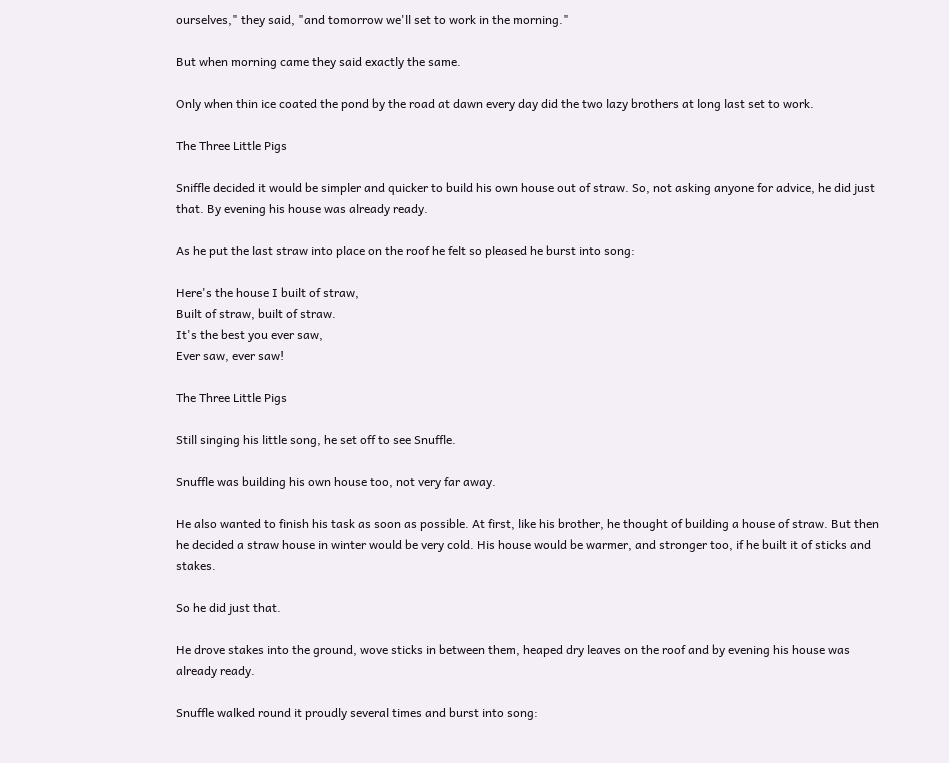ourselves," they said, "and tomorrow we'll set to work in the morning."

But when morning came they said exactly the same.

Only when thin ice coated the pond by the road at dawn every day did the two lazy brothers at long last set to work.

The Three Little Pigs

Sniffle decided it would be simpler and quicker to build his own house out of straw. So, not asking anyone for advice, he did just that. By evening his house was already ready.

As he put the last straw into place on the roof he felt so pleased he burst into song:

Here's the house I built of straw,
Built of straw, built of straw.
It's the best you ever saw,
Ever saw, ever saw!

The Three Little Pigs

Still singing his little song, he set off to see Snuffle.

Snuffle was building his own house too, not very far away.

He also wanted to finish his task as soon as possible. At first, like his brother, he thought of building a house of straw. But then he decided a straw house in winter would be very cold. His house would be warmer, and stronger too, if he built it of sticks and stakes.

So he did just that.

He drove stakes into the ground, wove sticks in between them, heaped dry leaves on the roof and by evening his house was already ready.

Snuffle walked round it proudly several times and burst into song: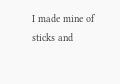I made mine of sticks and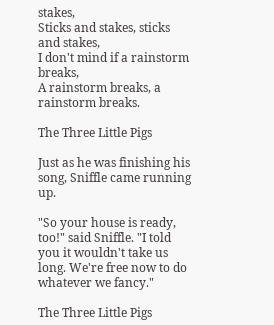stakes,
Sticks and stakes, sticks and stakes,
I don't mind if a rainstorm breaks,
A rainstorm breaks, a rainstorm breaks.

The Three Little Pigs

Just as he was finishing his song, Sniffle came running up.

"So your house is ready, too!" said Sniffle. "I told you it wouldn't take us long. We're free now to do whatever we fancy."

The Three Little Pigs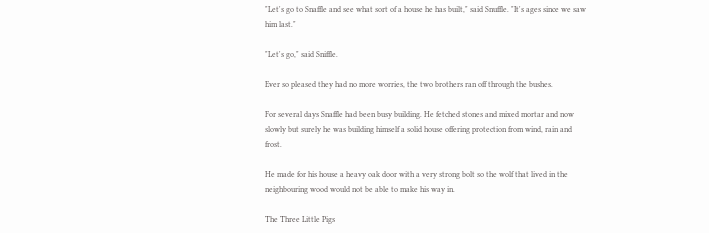"Let's go to Snaffle and see what sort of a house he has built," said Snuffle. "It's ages since we saw him last."

"Let's go," said Sniffle.

Ever so pleased they had no more worries, the two brothers ran off through the bushes.

For several days Snaffle had been busy building. He fetched stones and mixed mortar and now slowly but surely he was building himself a solid house offering protection from wind, rain and frost.

He made for his house a heavy oak door with a very strong bolt so the wolf that lived in the neighbouring wood would not be able to make his way in.

The Three Little Pigs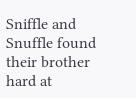Sniffle and Snuffle found their brother hard at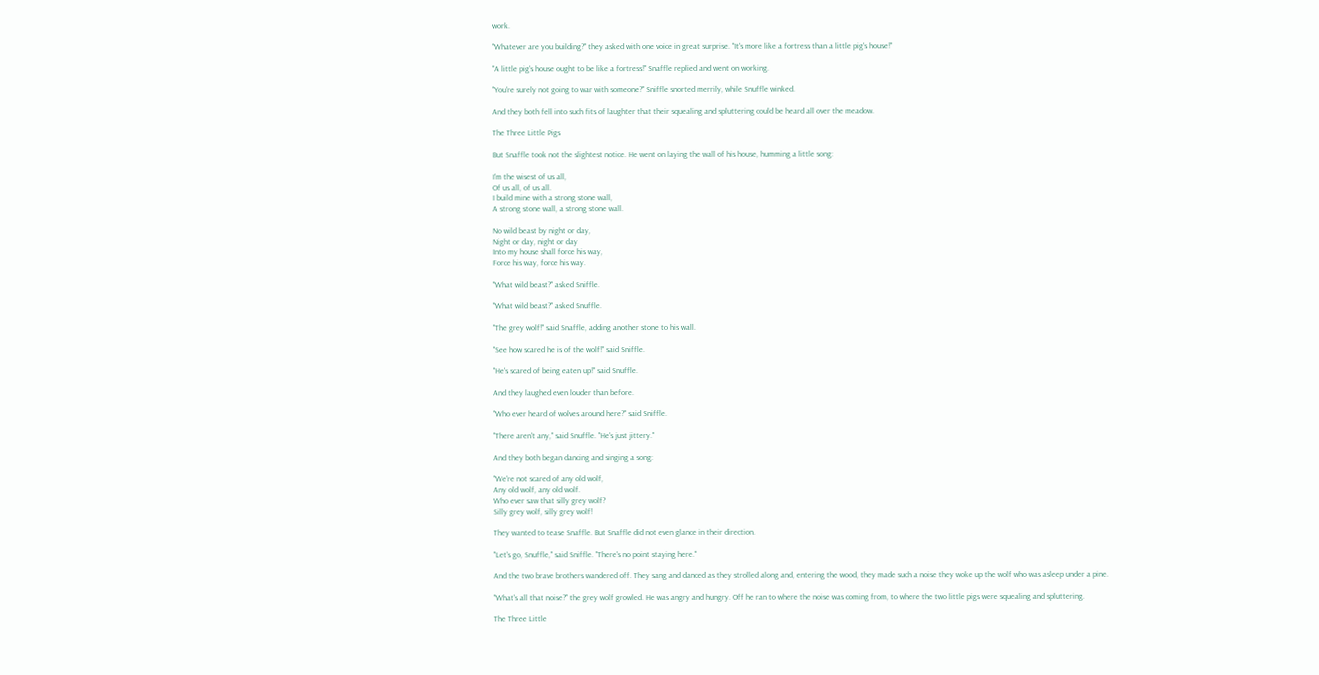work.

"Whatever are you building?" they asked with one voice in great surprise. "It's more like a fortress than a little pig's house!"

"A little pig's house ought to be like a fortress!" Snaffle replied and went on working.

"You're surely not going to war with someone?" Sniffle snorted merrily, while Snuffle winked.

And they both fell into such fits of laughter that their squealing and spluttering could be heard all over the meadow.

The Three Little Pigs

But Snaffle took not the slightest notice. He went on laying the wall of his house, humming a little song:

I'm the wisest of us all,
Of us all, of us all.
I build mine with a strong stone wall,
A strong stone wall, a strong stone wall.

No wild beast by night or day,
Night or day, night or day
Into my house shall force his way,
Force his way, force his way.

"What wild beast?" asked Sniffle.

"What wild beast?" asked Snuffle.

"The grey wolf!" said Snaffle, adding another stone to his wall.

"See how scared he is of the wolf!" said Sniffle.

"He's scared of being eaten up!" said Snuffle.

And they laughed even louder than before.

"Who ever heard of wolves around here?" said Sniffle.

"There aren't any," said Snuffle. "He's just jittery."

And they both began dancing and singing a song:

"We're not scared of any old wolf,
Any old wolf, any old wolf.
Who ever saw that silly grey wolf?
Silly grey wolf, silly grey wolf!

They wanted to tease Snaffle. But Snaffle did not even glance in their direction.

"Let's go, Snuffle," said Sniffle. "There's no point staying here."

And the two brave brothers wandered off. They sang and danced as they strolled along and, entering the wood, they made such a noise they woke up the wolf who was asleep under a pine.

"What's all that noise?" the grey wolf growled. He was angry and hungry. Off he ran to where the noise was coming from, to where the two little pigs were squealing and spluttering.

The Three Little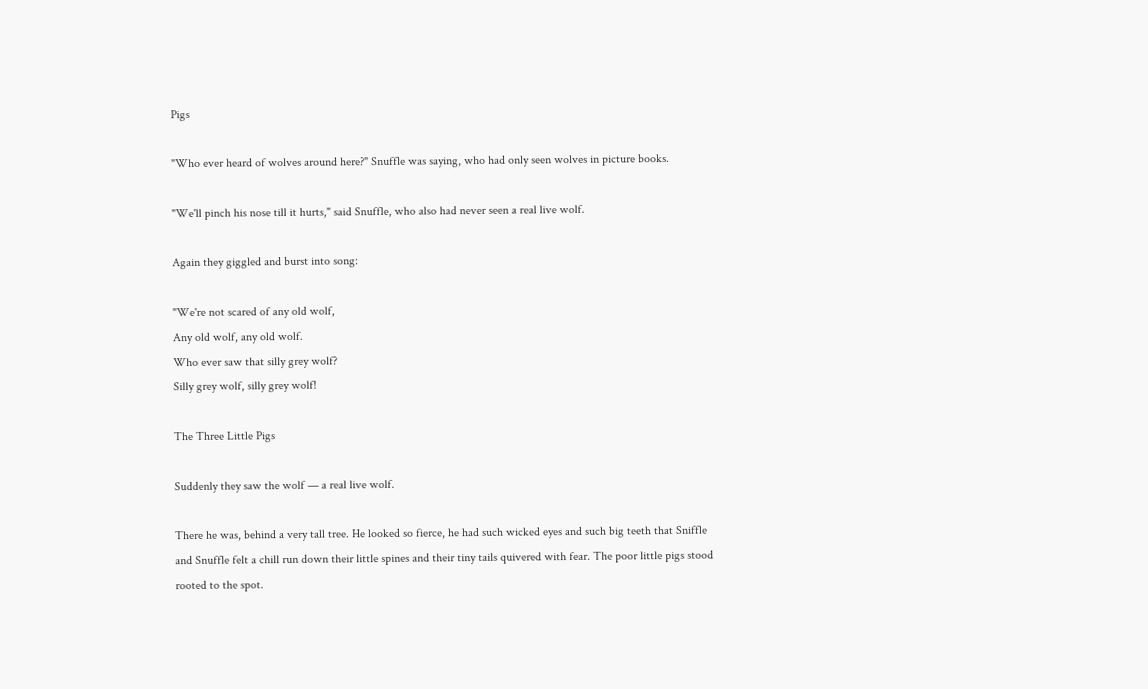Pigs

"Who ever heard of wolves around here?" Snuffle was saying, who had only seen wolves in picture books.

"We'll pinch his nose till it hurts," said Snuffle, who also had never seen a real live wolf.

Again they giggled and burst into song:

"We're not scared of any old wolf,
Any old wolf, any old wolf.
Who ever saw that silly grey wolf?
Silly grey wolf, silly grey wolf!

The Three Little Pigs

Suddenly they saw the wolf — a real live wolf.

There he was, behind a very tall tree. He looked so fierce, he had such wicked eyes and such big teeth that Sniffle and Snuffle felt a chill run down their little spines and their tiny tails quivered with fear. The poor little pigs stood rooted to the spot.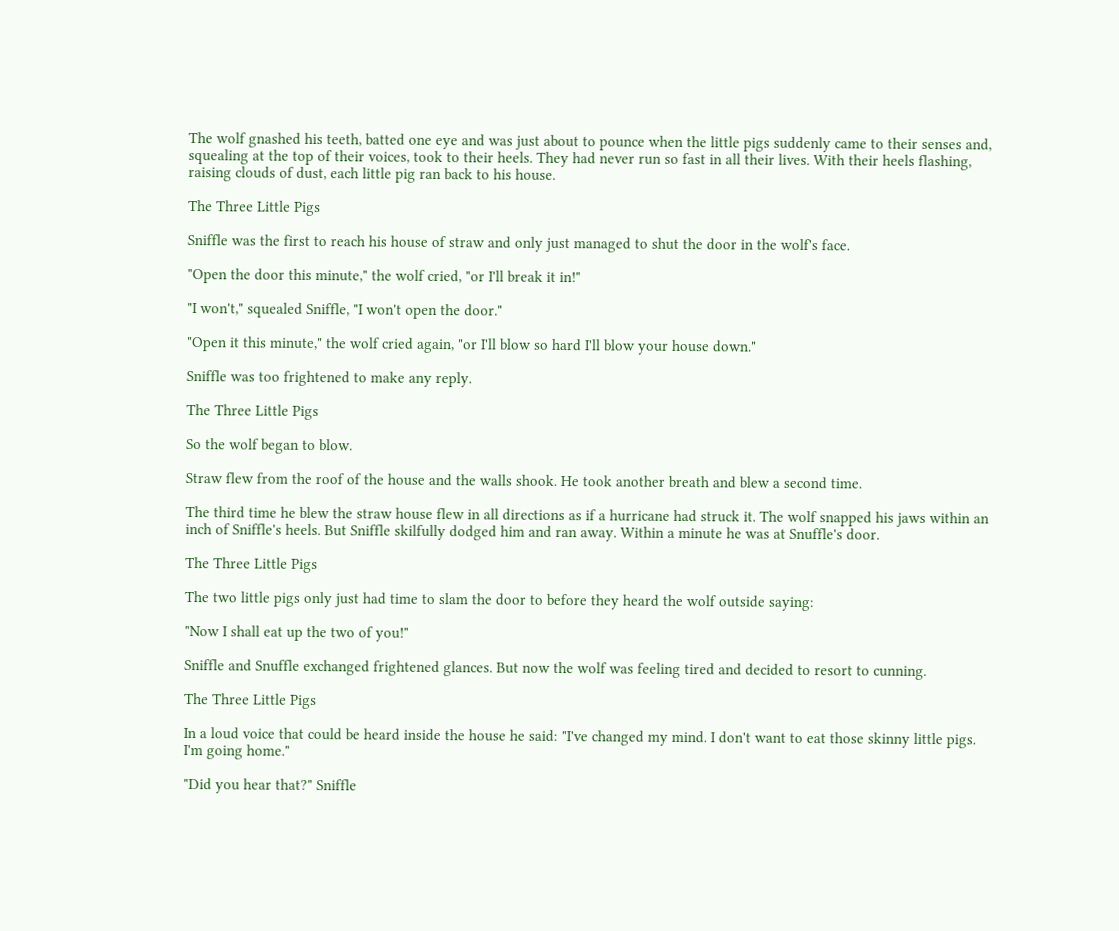The wolf gnashed his teeth, batted one eye and was just about to pounce when the little pigs suddenly came to their senses and, squealing at the top of their voices, took to their heels. They had never run so fast in all their lives. With their heels flashing, raising clouds of dust, each little pig ran back to his house.

The Three Little Pigs

Sniffle was the first to reach his house of straw and only just managed to shut the door in the wolf's face.

"Open the door this minute," the wolf cried, "or I'll break it in!"

"I won't," squealed Sniffle, "I won't open the door."

"Open it this minute," the wolf cried again, "or I'll blow so hard I'll blow your house down."

Sniffle was too frightened to make any reply.

The Three Little Pigs

So the wolf began to blow.

Straw flew from the roof of the house and the walls shook. He took another breath and blew a second time.

The third time he blew the straw house flew in all directions as if a hurricane had struck it. The wolf snapped his jaws within an inch of Sniffle's heels. But Sniffle skilfully dodged him and ran away. Within a minute he was at Snuffle's door.

The Three Little Pigs

The two little pigs only just had time to slam the door to before they heard the wolf outside saying:

"Now I shall eat up the two of you!"

Sniffle and Snuffle exchanged frightened glances. But now the wolf was feeling tired and decided to resort to cunning.

The Three Little Pigs

In a loud voice that could be heard inside the house he said: "I've changed my mind. I don't want to eat those skinny little pigs. I'm going home."

"Did you hear that?" Sniffle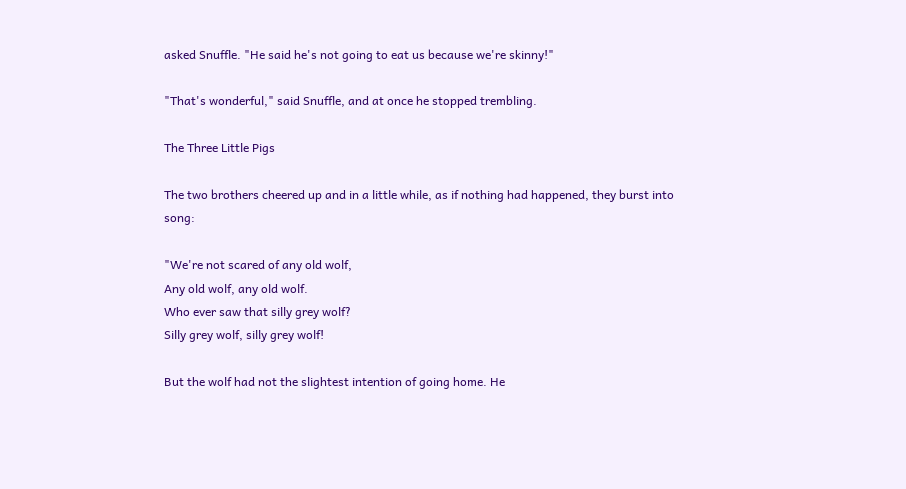asked Snuffle. "He said he's not going to eat us because we're skinny!"

"That's wonderful," said Snuffle, and at once he stopped trembling.

The Three Little Pigs

The two brothers cheered up and in a little while, as if nothing had happened, they burst into song:

"We're not scared of any old wolf,
Any old wolf, any old wolf.
Who ever saw that silly grey wolf?
Silly grey wolf, silly grey wolf!

But the wolf had not the slightest intention of going home. He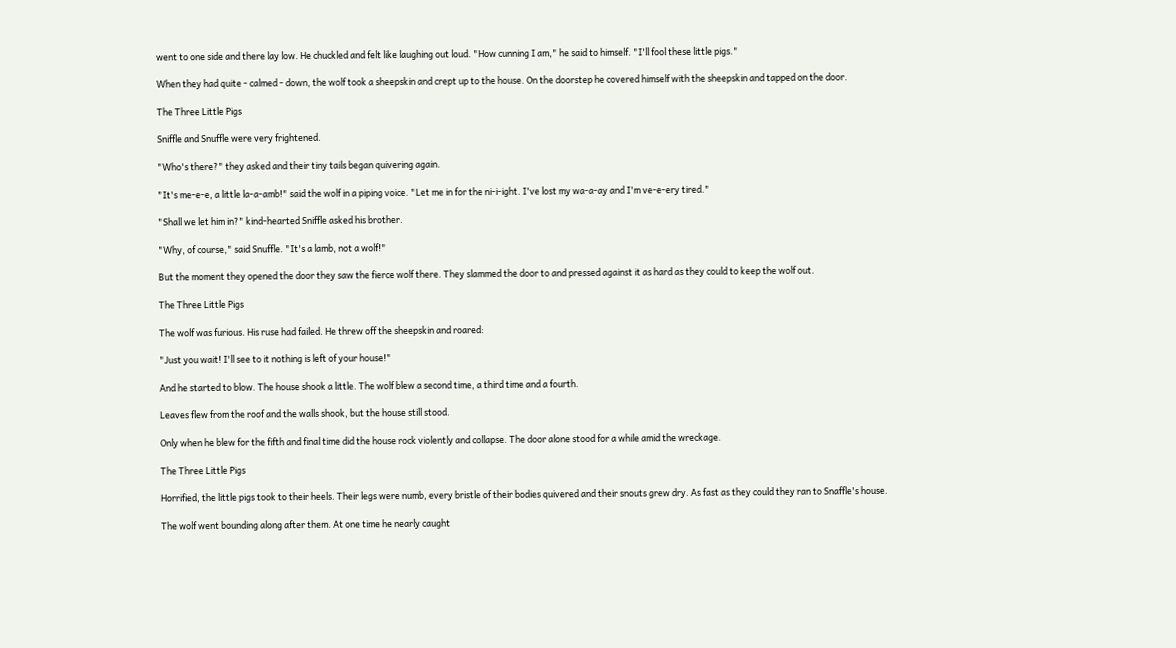went to one side and there lay low. He chuckled and felt like laughing out loud. "How cunning I am," he said to himself. "I'll fool these little pigs."

When they had quite - calmed - down, the wolf took a sheepskin and crept up to the house. On the doorstep he covered himself with the sheepskin and tapped on the door.

The Three Little Pigs

Sniffle and Snuffle were very frightened.

"Who's there?" they asked and their tiny tails began quivering again.

"It's me-e-e, a little la-a-amb!" said the wolf in a piping voice. "Let me in for the ni-i-ight. I've lost my wa-a-ay and I'm ve-e-ery tired."

"Shall we let him in?" kind-hearted Sniffle asked his brother.

"Why, of course," said Snuffle. "It's a lamb, not a wolf!"

But the moment they opened the door they saw the fierce wolf there. They slammed the door to and pressed against it as hard as they could to keep the wolf out.

The Three Little Pigs

The wolf was furious. His ruse had failed. He threw off the sheepskin and roared:

"Just you wait! I'll see to it nothing is left of your house!"

And he started to blow. The house shook a little. The wolf blew a second time, a third time and a fourth.

Leaves flew from the roof and the walls shook, but the house still stood.

Only when he blew for the fifth and final time did the house rock violently and collapse. The door alone stood for a while amid the wreckage.

The Three Little Pigs

Horrified, the little pigs took to their heels. Their legs were numb, every bristle of their bodies quivered and their snouts grew dry. As fast as they could they ran to Snaffle's house.

The wolf went bounding along after them. At one time he nearly caught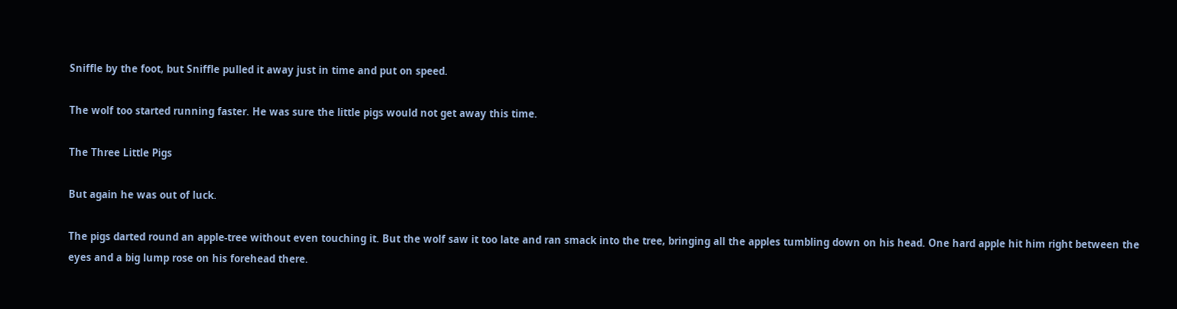Sniffle by the foot, but Sniffle pulled it away just in time and put on speed.

The wolf too started running faster. He was sure the little pigs would not get away this time.

The Three Little Pigs

But again he was out of luck.

The pigs darted round an apple-tree without even touching it. But the wolf saw it too late and ran smack into the tree, bringing all the apples tumbling down on his head. One hard apple hit him right between the eyes and a big lump rose on his forehead there.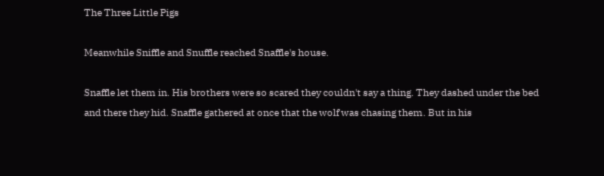The Three Little Pigs

Meanwhile Sniffle and Snuffle reached Snaffle's house.

Snaffle let them in. His brothers were so scared they couldn't say a thing. They dashed under the bed and there they hid. Snaffle gathered at once that the wolf was chasing them. But in his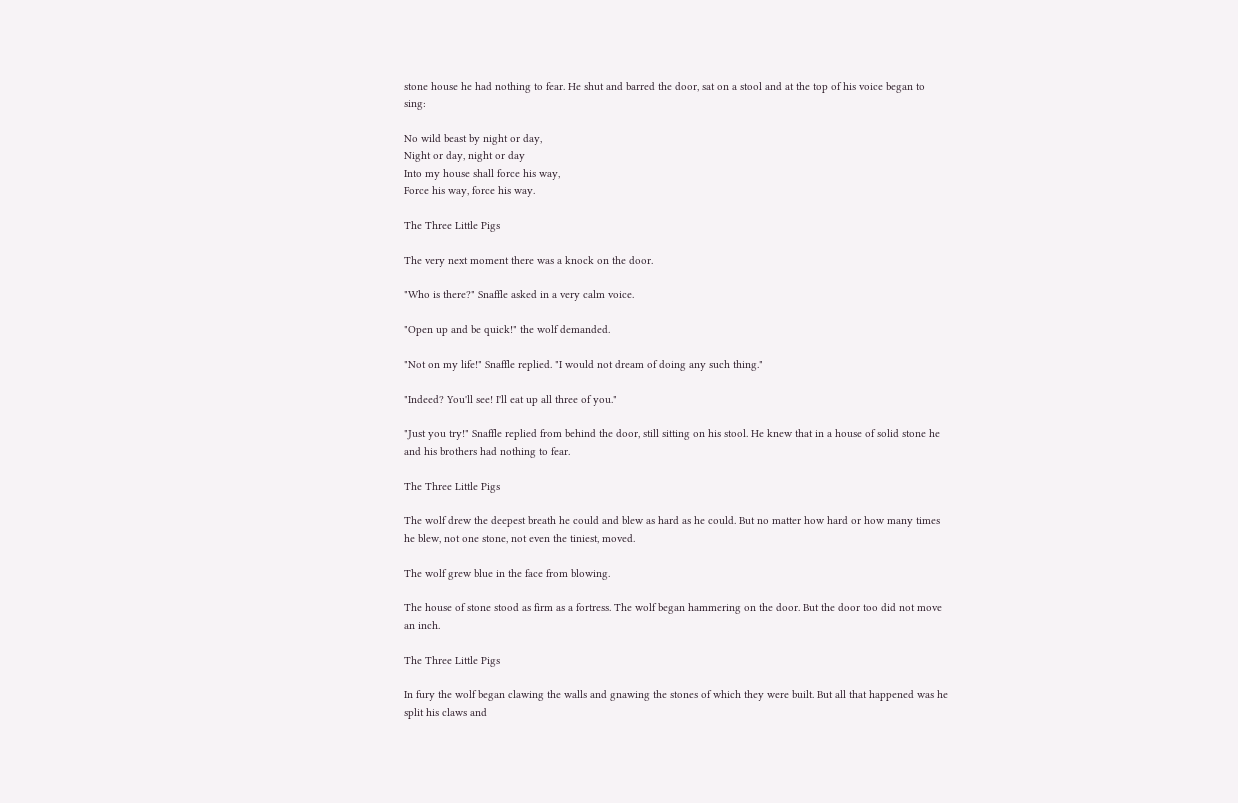stone house he had nothing to fear. He shut and barred the door, sat on a stool and at the top of his voice began to sing:

No wild beast by night or day,
Night or day, night or day
Into my house shall force his way,
Force his way, force his way.

The Three Little Pigs

The very next moment there was a knock on the door.

"Who is there?" Snaffle asked in a very calm voice.

"Open up and be quick!" the wolf demanded.

"Not on my life!" Snaffle replied. "I would not dream of doing any such thing."

"Indeed? You'll see! I'll eat up all three of you."

"Just you try!" Snaffle replied from behind the door, still sitting on his stool. He knew that in a house of solid stone he and his brothers had nothing to fear.

The Three Little Pigs

The wolf drew the deepest breath he could and blew as hard as he could. But no matter how hard or how many times he blew, not one stone, not even the tiniest, moved.

The wolf grew blue in the face from blowing.

The house of stone stood as firm as a fortress. The wolf began hammering on the door. But the door too did not move an inch.

The Three Little Pigs

In fury the wolf began clawing the walls and gnawing the stones of which they were built. But all that happened was he split his claws and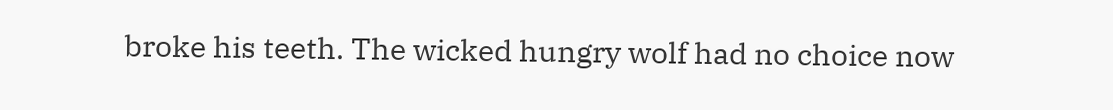broke his teeth. The wicked hungry wolf had no choice now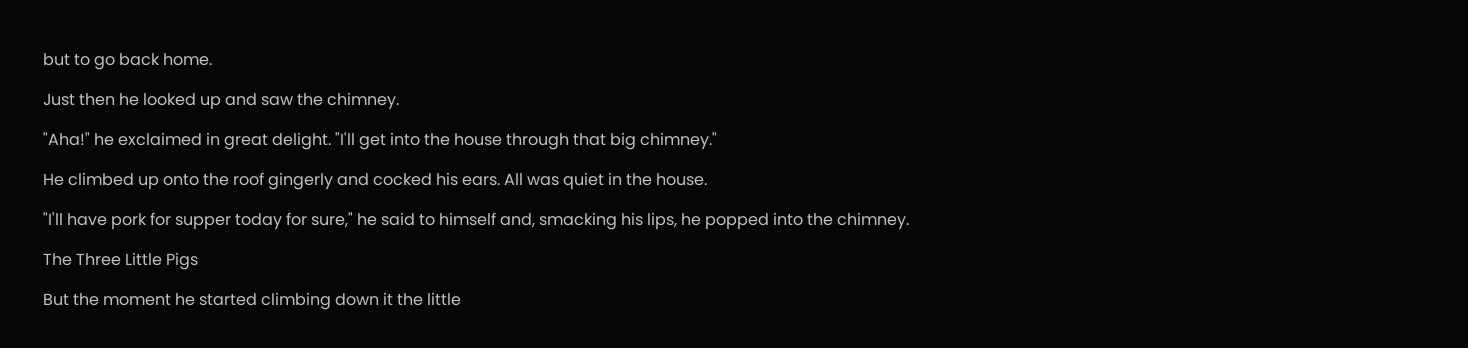but to go back home.

Just then he looked up and saw the chimney.

"Aha!" he exclaimed in great delight. "I'll get into the house through that big chimney."

He climbed up onto the roof gingerly and cocked his ears. All was quiet in the house.

"I'll have pork for supper today for sure," he said to himself and, smacking his lips, he popped into the chimney.

The Three Little Pigs

But the moment he started climbing down it the little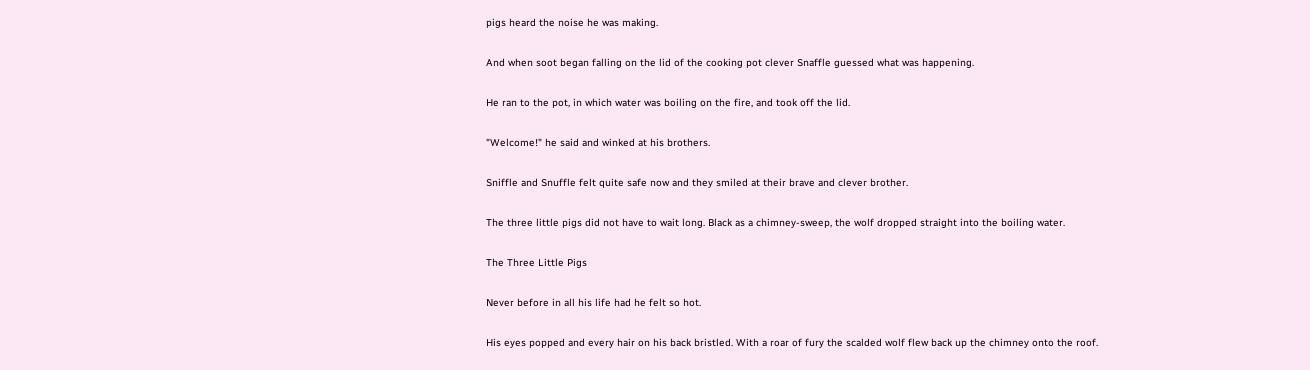pigs heard the noise he was making.

And when soot began falling on the lid of the cooking pot clever Snaffle guessed what was happening.

He ran to the pot, in which water was boiling on the fire, and took off the lid.

"Welcome!" he said and winked at his brothers.

Sniffle and Snuffle felt quite safe now and they smiled at their brave and clever brother.

The three little pigs did not have to wait long. Black as a chimney-sweep, the wolf dropped straight into the boiling water.

The Three Little Pigs

Never before in all his life had he felt so hot.

His eyes popped and every hair on his back bristled. With a roar of fury the scalded wolf flew back up the chimney onto the roof.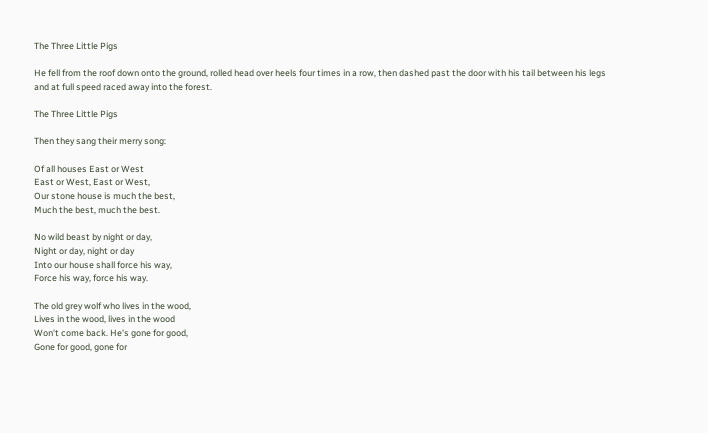The Three Little Pigs

He fell from the roof down onto the ground, rolled head over heels four times in a row, then dashed past the door with his tail between his legs and at full speed raced away into the forest.

The Three Little Pigs

Then they sang their merry song:

Of all houses East or West
East or West, East or West,
Our stone house is much the best,
Much the best, much the best.

No wild beast by night or day,
Night or day, night or day
Into our house shall force his way,
Force his way, force his way.

The old grey wolf who lives in the wood,
Lives in the wood, lives in the wood
Won't come back. He's gone for good,
Gone for good, gone for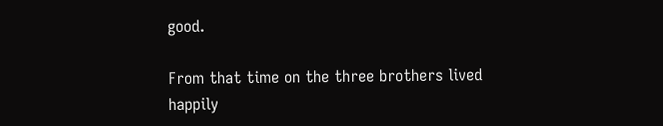good.

From that time on the three brothers lived happily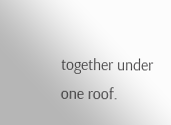together under one roof.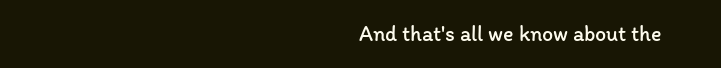And that's all we know about the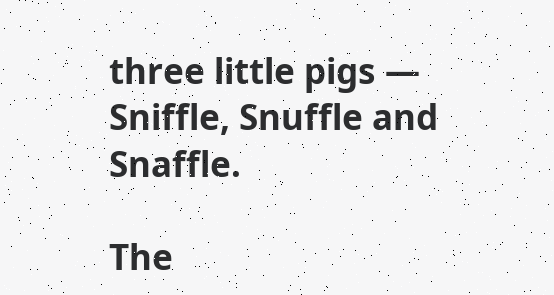three little pigs — Sniffle, Snuffle and Snaffle.

The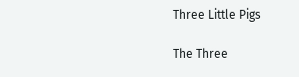Three Little Pigs

The Three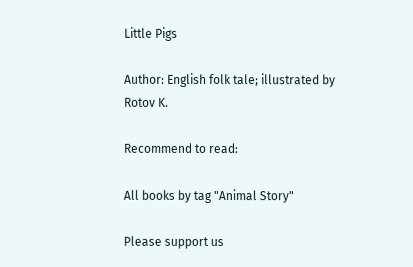Little Pigs

Author: English folk tale; illustrated by Rotov K.

Recommend to read:

All books by tag "Animal Story"

Please support us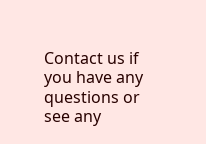Contact us if you have any questions or see any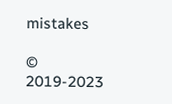mistakes

© 2019-2023